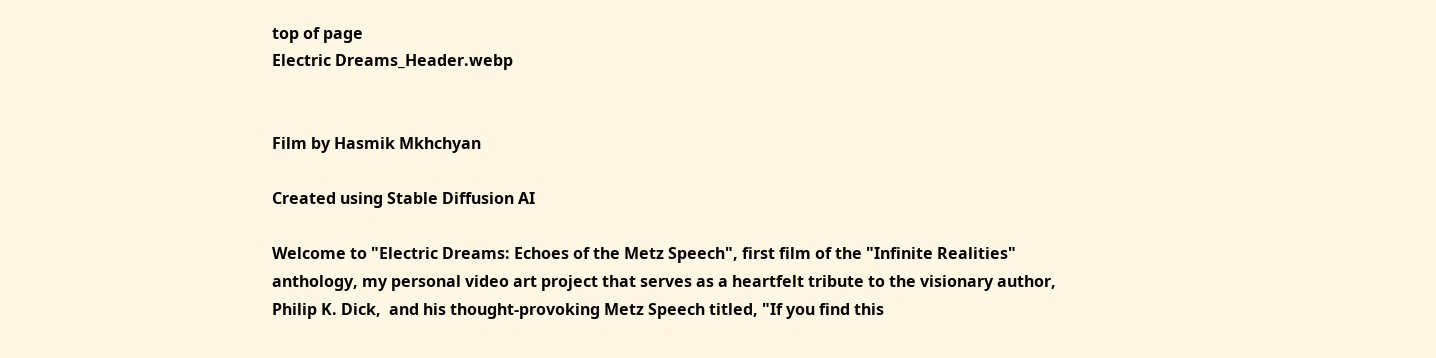top of page
Electric Dreams_Header.webp


Film by Hasmik Mkhchyan

Created using Stable Diffusion AI

Welcome to "Electric Dreams: Echoes of the Metz Speech", first film of the "Infinite Realities" anthology, my personal video art project that serves as a heartfelt tribute to the visionary author, Philip K. Dick,  and his thought-provoking Metz Speech titled, "If you find this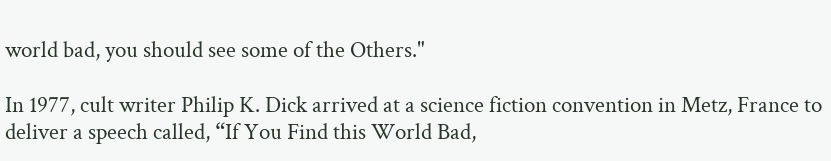world bad, you should see some of the Others."

In 1977, cult writer Philip K. Dick arrived at a science fiction convention in Metz, France to deliver a speech called, “If You Find this World Bad,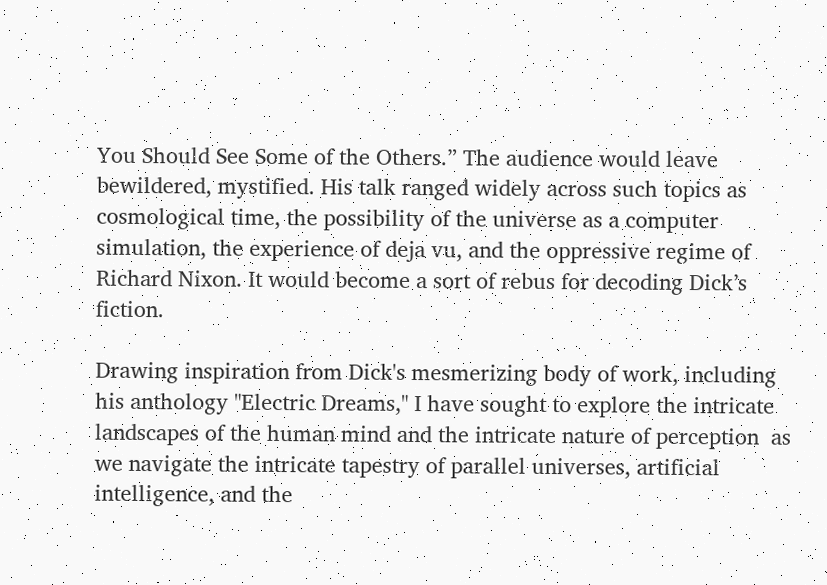You Should See Some of the Others.” The audience would leave bewildered, mystified. His talk ranged widely across such topics as cosmological time, the possibility of the universe as a computer simulation, the experience of deja vu, and the oppressive regime of Richard Nixon. It would become a sort of rebus for decoding Dick’s fiction.

Drawing inspiration from Dick's mesmerizing body of work, including his anthology "Electric Dreams," I have sought to explore the intricate landscapes of the human mind and the intricate nature of perception  as we navigate the intricate tapestry of parallel universes, artificial intelligence, and the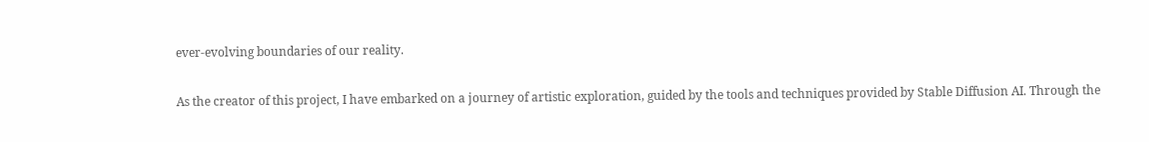ever-evolving boundaries of our reality.

As the creator of this project, I have embarked on a journey of artistic exploration, guided by the tools and techniques provided by Stable Diffusion AI. Through the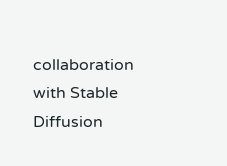collaboration with Stable Diffusion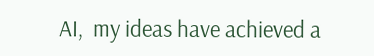AI,  my ideas have achieved a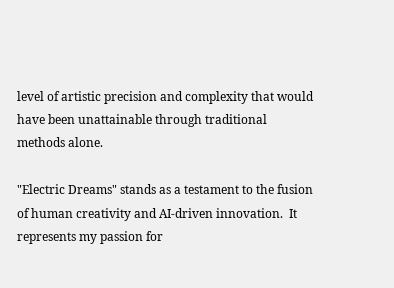level of artistic precision and complexity that would have been unattainable through traditional methods alone.

"Electric Dreams" stands as a testament to the fusion of human creativity and AI-driven innovation.  It represents my passion for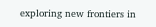exploring new frontiers in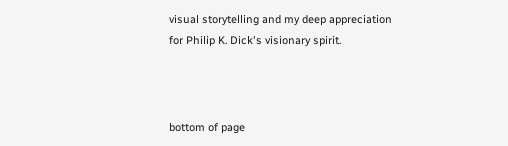visual storytelling and my deep appreciation for Philip K. Dick's visionary spirit.



bottom of page